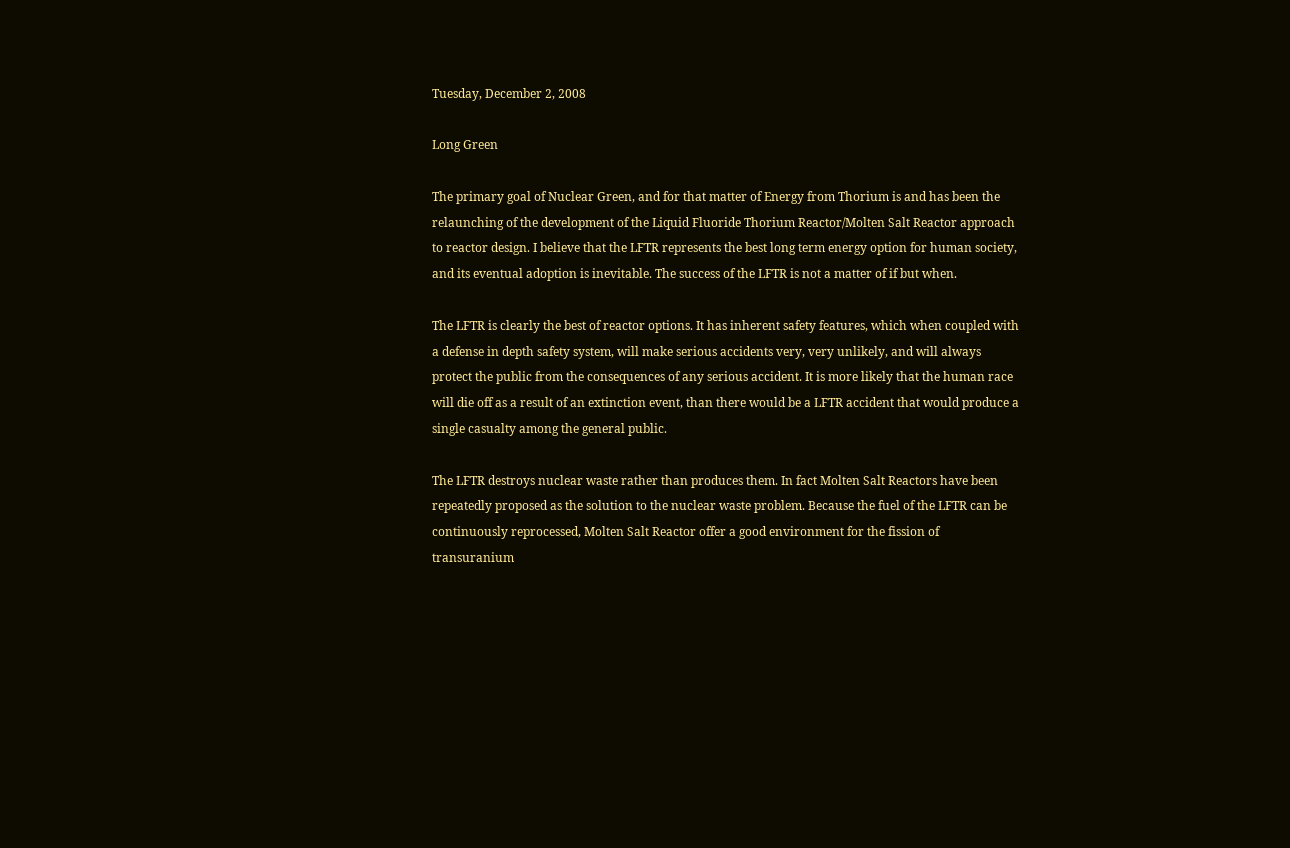Tuesday, December 2, 2008

Long Green

The primary goal of Nuclear Green, and for that matter of Energy from Thorium is and has been the relaunching of the development of the Liquid Fluoride Thorium Reactor/Molten Salt Reactor approach to reactor design. I believe that the LFTR represents the best long term energy option for human society, and its eventual adoption is inevitable. The success of the LFTR is not a matter of if but when.

The LFTR is clearly the best of reactor options. It has inherent safety features, which when coupled with a defense in depth safety system, will make serious accidents very, very unlikely, and will always protect the public from the consequences of any serious accident. It is more likely that the human race will die off as a result of an extinction event, than there would be a LFTR accident that would produce a single casualty among the general public.

The LFTR destroys nuclear waste rather than produces them. In fact Molten Salt Reactors have been repeatedly proposed as the solution to the nuclear waste problem. Because the fuel of the LFTR can be continuously reprocessed, Molten Salt Reactor offer a good environment for the fission of transuranium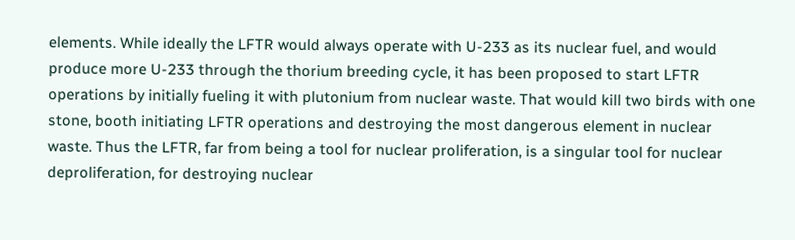elements. While ideally the LFTR would always operate with U-233 as its nuclear fuel, and would produce more U-233 through the thorium breeding cycle, it has been proposed to start LFTR operations by initially fueling it with plutonium from nuclear waste. That would kill two birds with one stone, booth initiating LFTR operations and destroying the most dangerous element in nuclear waste. Thus the LFTR, far from being a tool for nuclear proliferation, is a singular tool for nuclear deproliferation, for destroying nuclear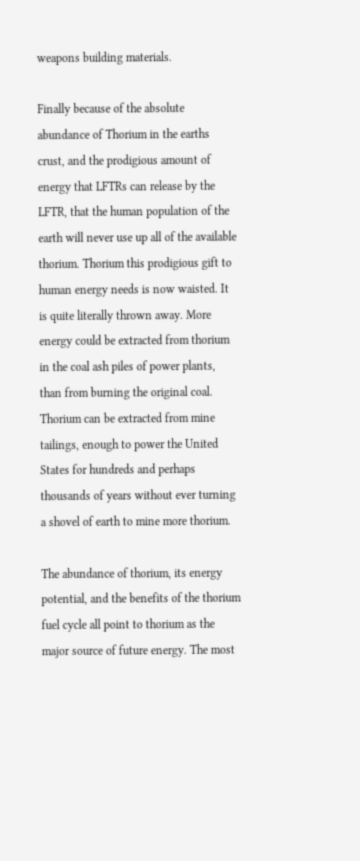weapons building materials.

Finally because of the absolute abundance of Thorium in the earths crust, and the prodigious amount of energy that LFTRs can release by the LFTR, that the human population of the earth will never use up all of the available thorium. Thorium this prodigious gift to human energy needs is now waisted. It is quite literally thrown away. More energy could be extracted from thorium in the coal ash piles of power plants, than from burning the original coal. Thorium can be extracted from mine tailings, enough to power the United States for hundreds and perhaps thousands of years without ever turning a shovel of earth to mine more thorium.

The abundance of thorium, its energy potential, and the benefits of the thorium fuel cycle all point to thorium as the major source of future energy. The most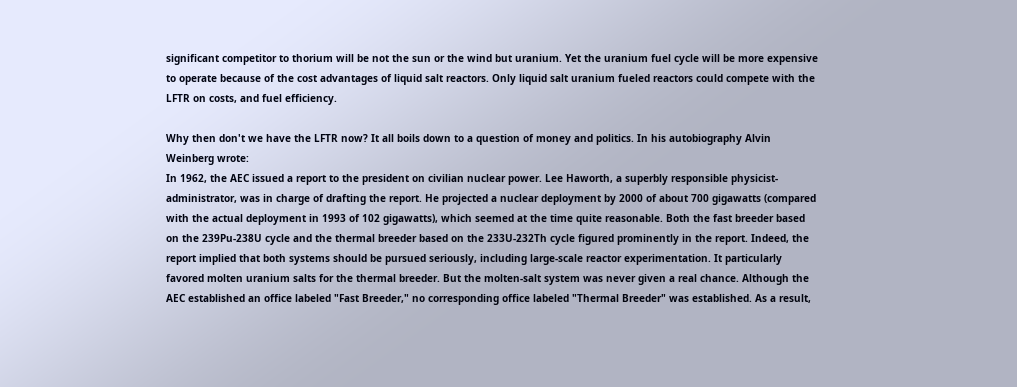significant competitor to thorium will be not the sun or the wind but uranium. Yet the uranium fuel cycle will be more expensive to operate because of the cost advantages of liquid salt reactors. Only liquid salt uranium fueled reactors could compete with the LFTR on costs, and fuel efficiency.

Why then don't we have the LFTR now? It all boils down to a question of money and politics. In his autobiography Alvin Weinberg wrote:
In 1962, the AEC issued a report to the president on civilian nuclear power. Lee Haworth, a superbly responsible physicist-administrator, was in charge of drafting the report. He projected a nuclear deployment by 2000 of about 700 gigawatts (compared with the actual deployment in 1993 of 102 gigawatts), which seemed at the time quite reasonable. Both the fast breeder based on the 239Pu-238U cycle and the thermal breeder based on the 233U-232Th cycle figured prominently in the report. Indeed, the report implied that both systems should be pursued seriously, including large-scale reactor experimentation. It particularly favored molten uranium salts for the thermal breeder. But the molten-salt system was never given a real chance. Although the AEC established an office labeled "Fast Breeder," no corresponding office labeled "Thermal Breeder" was established. As a result,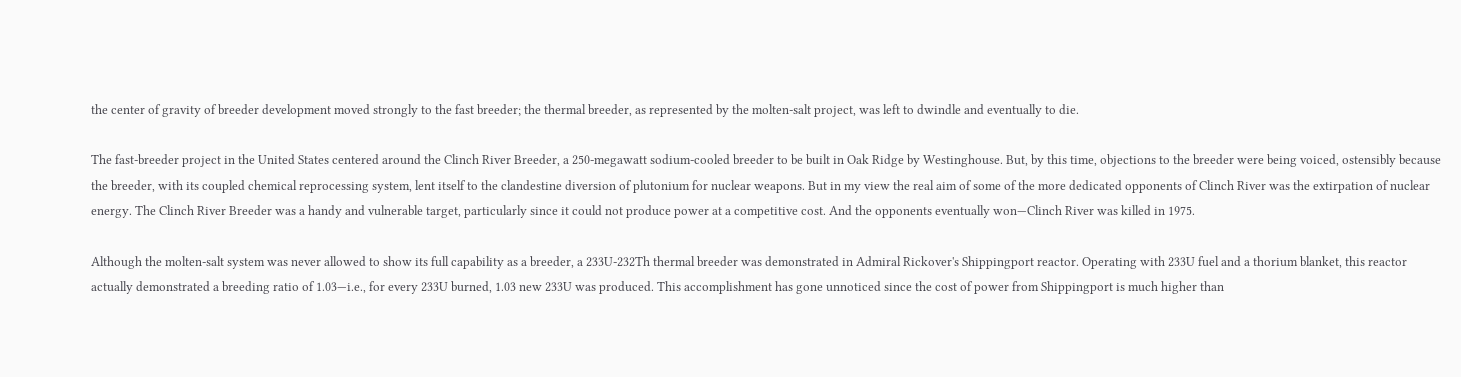the center of gravity of breeder development moved strongly to the fast breeder; the thermal breeder, as represented by the molten-salt project, was left to dwindle and eventually to die.

The fast-breeder project in the United States centered around the Clinch River Breeder, a 250-megawatt sodium-cooled breeder to be built in Oak Ridge by Westinghouse. But, by this time, objections to the breeder were being voiced, ostensibly because the breeder, with its coupled chemical reprocessing system, lent itself to the clandestine diversion of plutonium for nuclear weapons. But in my view the real aim of some of the more dedicated opponents of Clinch River was the extirpation of nuclear energy. The Clinch River Breeder was a handy and vulnerable target, particularly since it could not produce power at a competitive cost. And the opponents eventually won—Clinch River was killed in 1975.

Although the molten-salt system was never allowed to show its full capability as a breeder, a 233U-232Th thermal breeder was demonstrated in Admiral Rickover's Shippingport reactor. Operating with 233U fuel and a thorium blanket, this reactor actually demonstrated a breeding ratio of 1.03—i.e., for every 233U burned, 1.03 new 233U was produced. This accomplishment has gone unnoticed since the cost of power from Shippingport is much higher than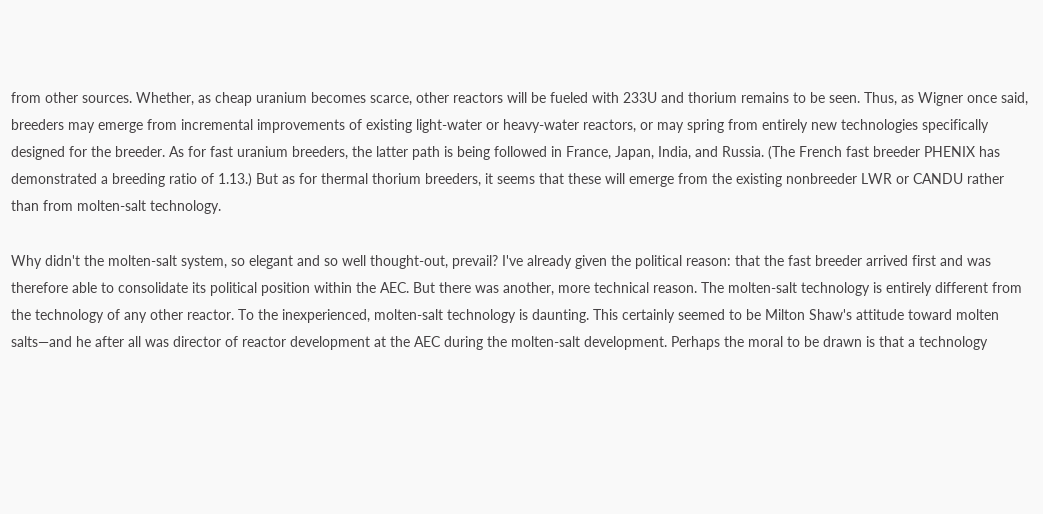from other sources. Whether, as cheap uranium becomes scarce, other reactors will be fueled with 233U and thorium remains to be seen. Thus, as Wigner once said, breeders may emerge from incremental improvements of existing light-water or heavy-water reactors, or may spring from entirely new technologies specifically designed for the breeder. As for fast uranium breeders, the latter path is being followed in France, Japan, India, and Russia. (The French fast breeder PHENIX has demonstrated a breeding ratio of 1.13.) But as for thermal thorium breeders, it seems that these will emerge from the existing nonbreeder LWR or CANDU rather than from molten-salt technology.

Why didn't the molten-salt system, so elegant and so well thought-out, prevail? I've already given the political reason: that the fast breeder arrived first and was therefore able to consolidate its political position within the AEC. But there was another, more technical reason. The molten-salt technology is entirely different from the technology of any other reactor. To the inexperienced, molten-salt technology is daunting. This certainly seemed to be Milton Shaw's attitude toward molten salts—and he after all was director of reactor development at the AEC during the molten-salt development. Perhaps the moral to be drawn is that a technology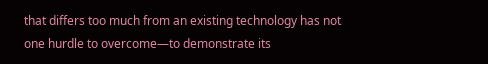that differs too much from an existing technology has not one hurdle to overcome—to demonstrate its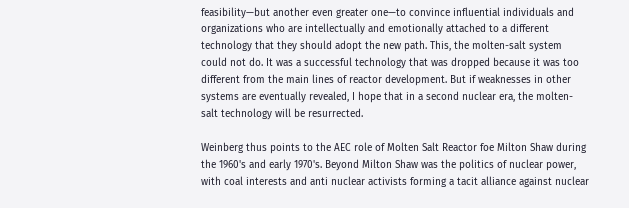feasibility—but another even greater one—to convince influential individuals and organizations who are intellectually and emotionally attached to a different technology that they should adopt the new path. This, the molten-salt system could not do. It was a successful technology that was dropped because it was too different from the main lines of reactor development. But if weaknesses in other systems are eventually revealed, I hope that in a second nuclear era, the molten-salt technology will be resurrected.

Weinberg thus points to the AEC role of Molten Salt Reactor foe Milton Shaw during the 1960's and early 1970's. Beyond Milton Shaw was the politics of nuclear power, with coal interests and anti nuclear activists forming a tacit alliance against nuclear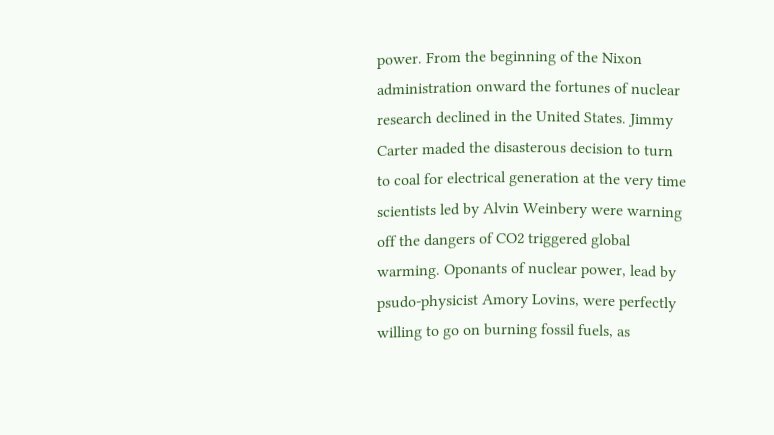power. From the beginning of the Nixon administration onward the fortunes of nuclear research declined in the United States. Jimmy Carter maded the disasterous decision to turn to coal for electrical generation at the very time scientists led by Alvin Weinbery were warning off the dangers of CO2 triggered global warming. Oponants of nuclear power, lead by psudo-physicist Amory Lovins, were perfectly willing to go on burning fossil fuels, as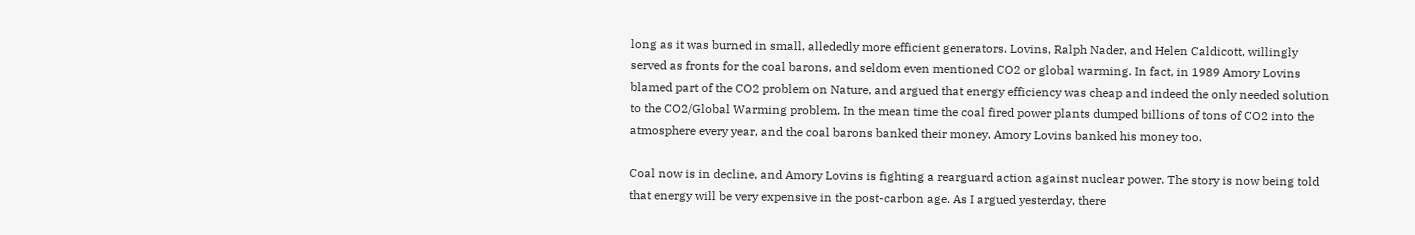long as it was burned in small, allededly more efficient generators. Lovins, Ralph Nader, and Helen Caldicott, willingly served as fronts for the coal barons, and seldom even mentioned CO2 or global warming. In fact, in 1989 Amory Lovins blamed part of the CO2 problem on Nature, and argued that energy efficiency was cheap and indeed the only needed solution to the CO2/Global Warming problem. In the mean time the coal fired power plants dumped billions of tons of CO2 into the atmosphere every year, and the coal barons banked their money. Amory Lovins banked his money too.

Coal now is in decline, and Amory Lovins is fighting a rearguard action against nuclear power. The story is now being told that energy will be very expensive in the post-carbon age. As I argued yesterday, there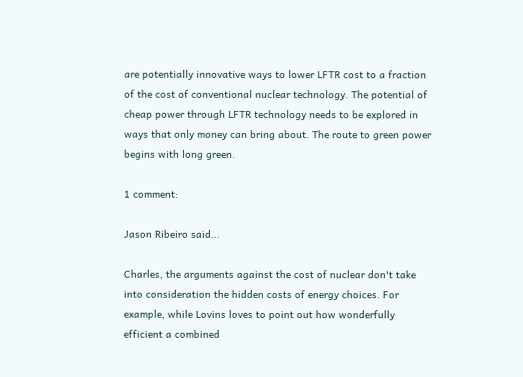are potentially innovative ways to lower LFTR cost to a fraction of the cost of conventional nuclear technology. The potential of cheap power through LFTR technology needs to be explored in ways that only money can bring about. The route to green power begins with long green.

1 comment:

Jason Ribeiro said...

Charles, the arguments against the cost of nuclear don't take into consideration the hidden costs of energy choices. For example, while Lovins loves to point out how wonderfully efficient a combined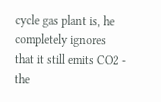cycle gas plant is, he completely ignores that it still emits CO2 - the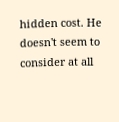hidden cost. He doesn't seem to consider at all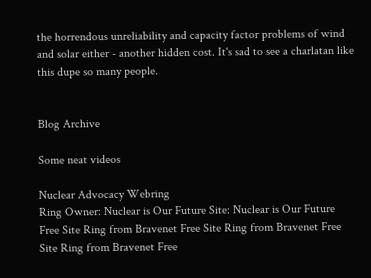the horrendous unreliability and capacity factor problems of wind and solar either - another hidden cost. It's sad to see a charlatan like this dupe so many people.


Blog Archive

Some neat videos

Nuclear Advocacy Webring
Ring Owner: Nuclear is Our Future Site: Nuclear is Our Future
Free Site Ring from Bravenet Free Site Ring from Bravenet Free Site Ring from Bravenet Free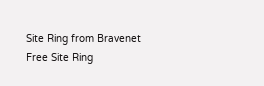Site Ring from Bravenet Free Site Ring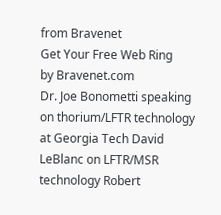from Bravenet
Get Your Free Web Ring
by Bravenet.com
Dr. Joe Bonometti speaking on thorium/LFTR technology at Georgia Tech David LeBlanc on LFTR/MSR technology Robert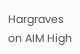Hargraves on AIM High